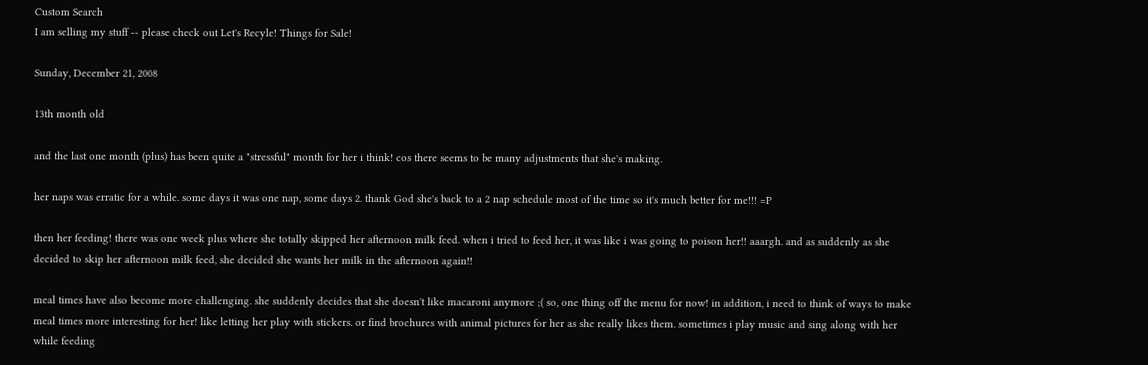Custom Search
I am selling my stuff -- please check out Let's Recyle! Things for Sale!

Sunday, December 21, 2008

13th month old

and the last one month (plus) has been quite a "stressful" month for her i think! cos there seems to be many adjustments that she's making.

her naps was erratic for a while. some days it was one nap, some days 2. thank God she's back to a 2 nap schedule most of the time so it's much better for me!!! =P

then her feeding! there was one week plus where she totally skipped her afternoon milk feed. when i tried to feed her, it was like i was going to poison her!! aaargh. and as suddenly as she decided to skip her afternoon milk feed, she decided she wants her milk in the afternoon again!!

meal times have also become more challenging. she suddenly decides that she doesn't like macaroni anymore ;( so, one thing off the menu for now! in addition, i need to think of ways to make meal times more interesting for her! like letting her play with stickers. or find brochures with animal pictures for her as she really likes them. sometimes i play music and sing along with her while feeding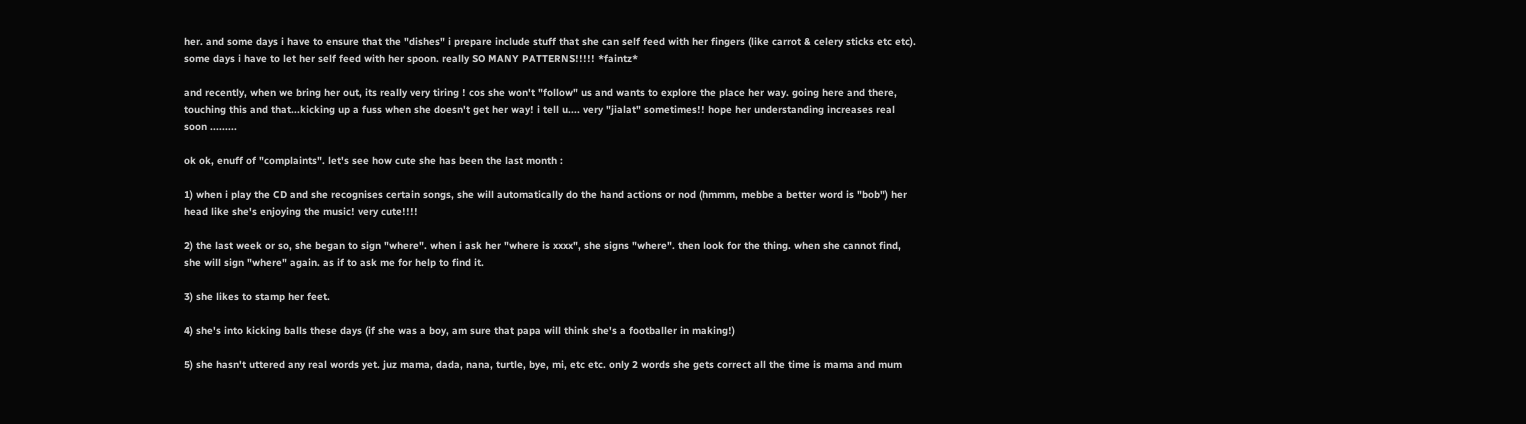her. and some days i have to ensure that the "dishes" i prepare include stuff that she can self feed with her fingers (like carrot & celery sticks etc etc). some days i have to let her self feed with her spoon. really SO MANY PATTERNS!!!!! *faintz*

and recently, when we bring her out, its really very tiring ! cos she won't "follow" us and wants to explore the place her way. going here and there, touching this and that...kicking up a fuss when she doesn't get her way! i tell u.... very "jialat" sometimes!! hope her understanding increases real soon .........

ok ok, enuff of "complaints". let's see how cute she has been the last month :

1) when i play the CD and she recognises certain songs, she will automatically do the hand actions or nod (hmmm, mebbe a better word is "bob") her head like she's enjoying the music! very cute!!!!

2) the last week or so, she began to sign "where". when i ask her "where is xxxx", she signs "where". then look for the thing. when she cannot find, she will sign "where" again. as if to ask me for help to find it.

3) she likes to stamp her feet.

4) she's into kicking balls these days (if she was a boy, am sure that papa will think she's a footballer in making!)

5) she hasn't uttered any real words yet. juz mama, dada, nana, turtle, bye, mi, etc etc. only 2 words she gets correct all the time is mama and mum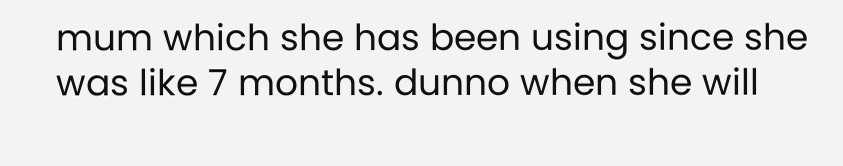mum which she has been using since she was like 7 months. dunno when she will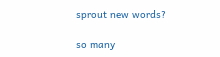sprout new words?

so many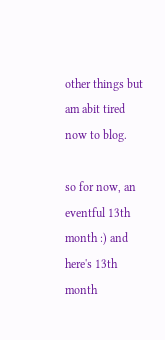other things but am abit tired now to blog.

so for now, an eventful 13th month :) and here's 13th month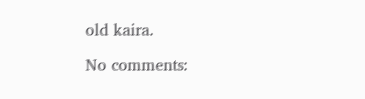old kaira.

No comments: